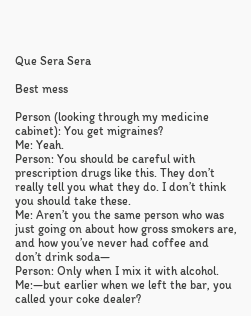Que Sera Sera

Best mess

Person (looking through my medicine cabinet): You get migraines?
Me: Yeah.
Person: You should be careful with prescription drugs like this. They don’t really tell you what they do. I don’t think you should take these.
Me: Aren’t you the same person who was just going on about how gross smokers are, and how you’ve never had coffee and don’t drink soda—
Person: Only when I mix it with alcohol.
Me:—but earlier when we left the bar, you called your coke dealer?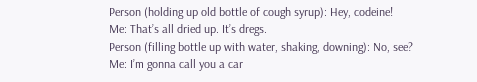Person (holding up old bottle of cough syrup): Hey, codeine!
Me: That’s all dried up. It’s dregs.
Person (filling bottle up with water, shaking, downing): No, see?
Me: I’m gonna call you a car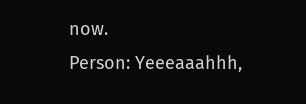now.
Person: Yeeeaaahhh,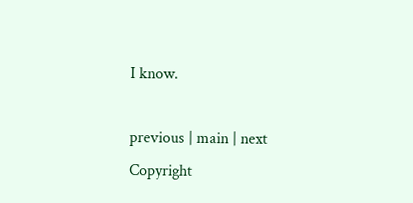I know.

previous | main | next
Copyright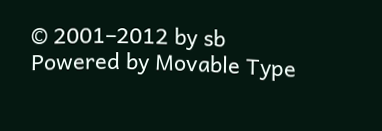© 2001–2012 by sb
Powered by Movable Type